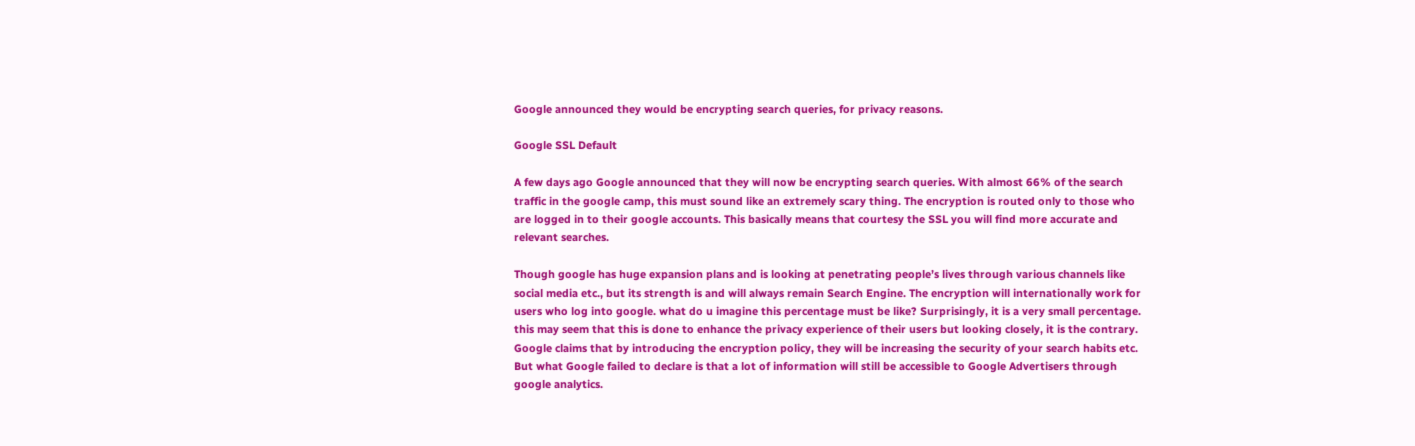Google announced they would be encrypting search queries, for privacy reasons.

Google SSL Default

A few days ago Google announced that they will now be encrypting search queries. With almost 66% of the search traffic in the google camp, this must sound like an extremely scary thing. The encryption is routed only to those who are logged in to their google accounts. This basically means that courtesy the SSL you will find more accurate and relevant searches.

Though google has huge expansion plans and is looking at penetrating people’s lives through various channels like social media etc., but its strength is and will always remain Search Engine. The encryption will internationally work for users who log into google. what do u imagine this percentage must be like? Surprisingly, it is a very small percentage. this may seem that this is done to enhance the privacy experience of their users but looking closely, it is the contrary. Google claims that by introducing the encryption policy, they will be increasing the security of your search habits etc. But what Google failed to declare is that a lot of information will still be accessible to Google Advertisers through google analytics.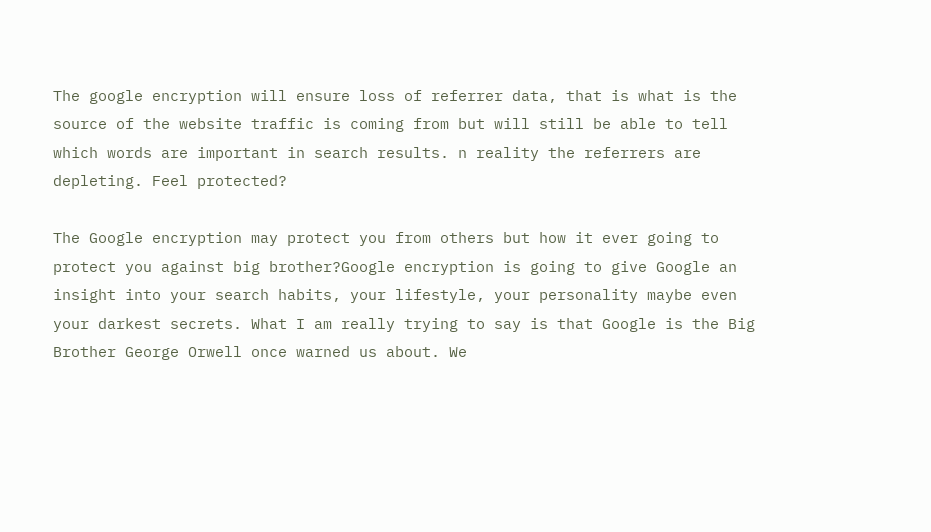The google encryption will ensure loss of referrer data, that is what is the source of the website traffic is coming from but will still be able to tell which words are important in search results. n reality the referrers are depleting. Feel protected?

The Google encryption may protect you from others but how it ever going to protect you against big brother?Google encryption is going to give Google an insight into your search habits, your lifestyle, your personality maybe even your darkest secrets. What I am really trying to say is that Google is the Big Brother George Orwell once warned us about. We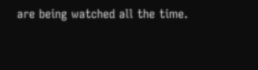are being watched all the time.